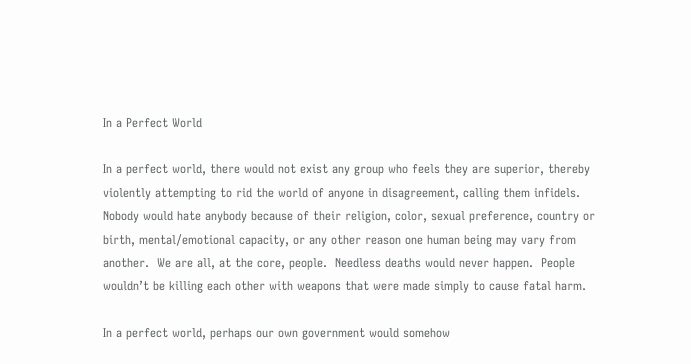In a Perfect World

In a perfect world, there would not exist any group who feels they are superior, thereby violently attempting to rid the world of anyone in disagreement, calling them infidels.  Nobody would hate anybody because of their religion, color, sexual preference, country or birth, mental/emotional capacity, or any other reason one human being may vary from another.  We are all, at the core, people.  Needless deaths would never happen.  People wouldn’t be killing each other with weapons that were made simply to cause fatal harm.

In a perfect world, perhaps our own government would somehow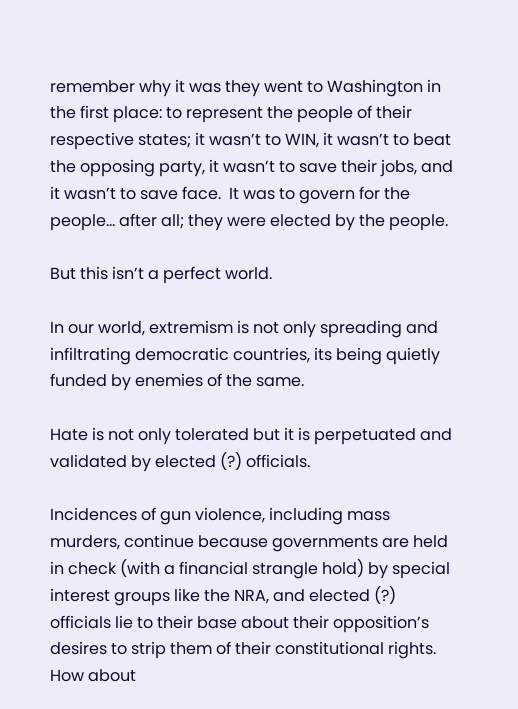remember why it was they went to Washington in the first place: to represent the people of their respective states; it wasn’t to WIN, it wasn’t to beat the opposing party, it wasn’t to save their jobs, and it wasn’t to save face.  It was to govern for the people… after all; they were elected by the people.

But this isn’t a perfect world.

In our world, extremism is not only spreading and infiltrating democratic countries, its being quietly funded by enemies of the same.

Hate is not only tolerated but it is perpetuated and validated by elected (?) officials.

Incidences of gun violence, including mass murders, continue because governments are held in check (with a financial strangle hold) by special interest groups like the NRA, and elected (?) officials lie to their base about their opposition’s desires to strip them of their constitutional rights.  How about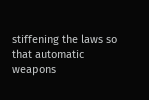stiffening the laws so that automatic weapons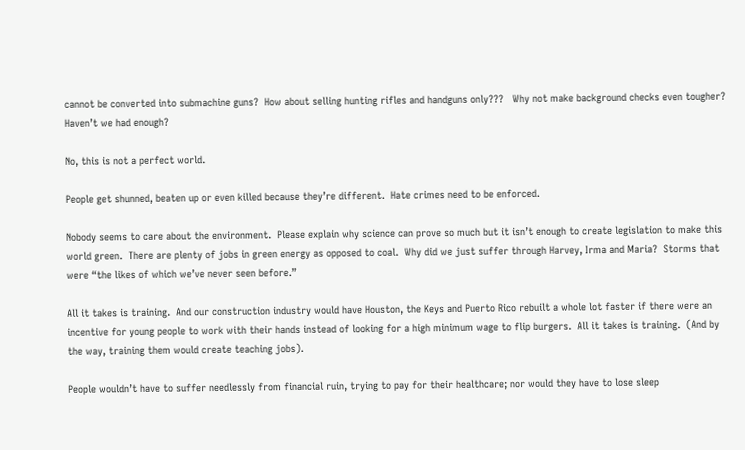cannot be converted into submachine guns?  How about selling hunting rifles and handguns only???   Why not make background checks even tougher?  Haven’t we had enough?

No, this is not a perfect world.

People get shunned, beaten up or even killed because they’re different.  Hate crimes need to be enforced.

Nobody seems to care about the environment.  Please explain why science can prove so much but it isn’t enough to create legislation to make this world green.  There are plenty of jobs in green energy as opposed to coal.  Why did we just suffer through Harvey, Irma and Maria?  Storms that were “the likes of which we’ve never seen before.”

All it takes is training.  And our construction industry would have Houston, the Keys and Puerto Rico rebuilt a whole lot faster if there were an incentive for young people to work with their hands instead of looking for a high minimum wage to flip burgers.  All it takes is training.  (And by the way, training them would create teaching jobs).

People wouldn’t have to suffer needlessly from financial ruin, trying to pay for their healthcare; nor would they have to lose sleep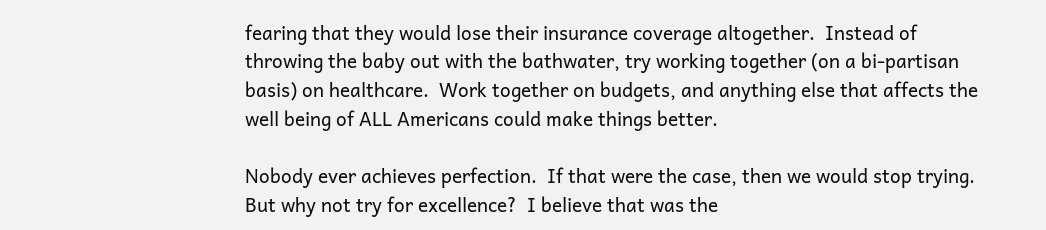fearing that they would lose their insurance coverage altogether.  Instead of throwing the baby out with the bathwater, try working together (on a bi-partisan basis) on healthcare.  Work together on budgets, and anything else that affects the well being of ALL Americans could make things better.

Nobody ever achieves perfection.  If that were the case, then we would stop trying.  But why not try for excellence?  I believe that was the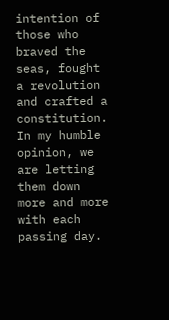intention of those who braved the seas, fought a revolution and crafted a constitution.  In my humble opinion, we are letting them down more and more with each passing day.